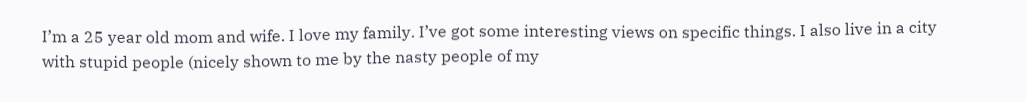I’m a 25 year old mom and wife. I love my family. I’ve got some interesting views on specific things. I also live in a city with stupid people (nicely shown to me by the nasty people of my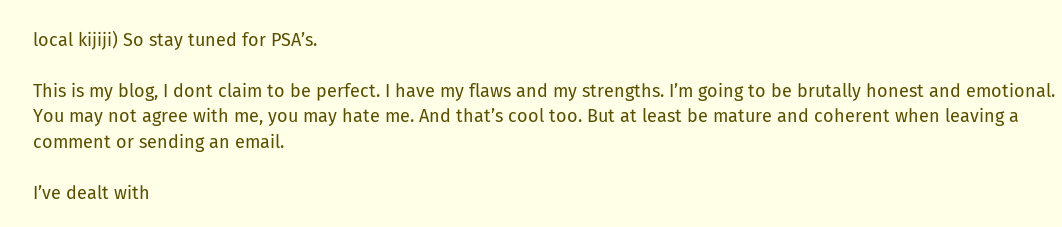local kijiji) So stay tuned for PSA’s.

This is my blog, I dont claim to be perfect. I have my flaws and my strengths. I’m going to be brutally honest and emotional. You may not agree with me, you may hate me. And that’s cool too. But at least be mature and coherent when leaving a comment or sending an email.

I’ve dealt with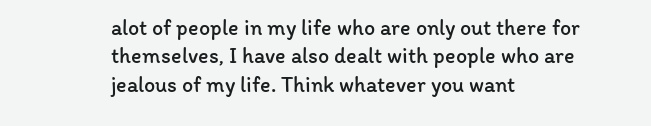alot of people in my life who are only out there for themselves, I have also dealt with people who are jealous of my life. Think whatever you want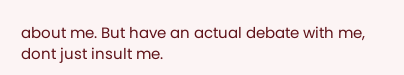about me. But have an actual debate with me, dont just insult me.